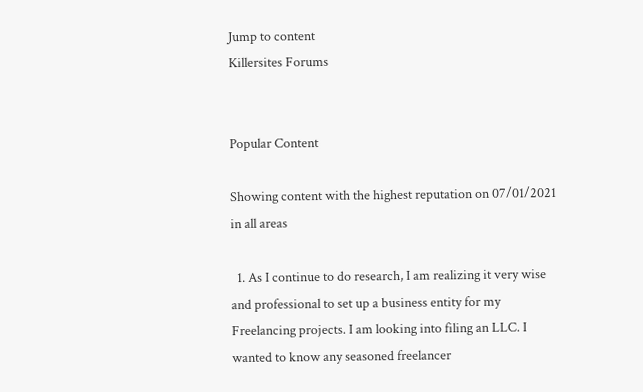Jump to content
Killersites Forums


Popular Content

Showing content with the highest reputation on 07/01/2021 in all areas

  1. As I continue to do research, I am realizing it very wise and professional to set up a business entity for my Freelancing projects. I am looking into filing an LLC. I wanted to know any seasoned freelancer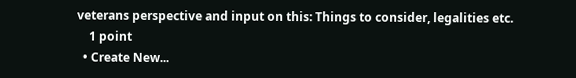veterans perspective and input on this: Things to consider, legalities etc.
    1 point
  • Create New...